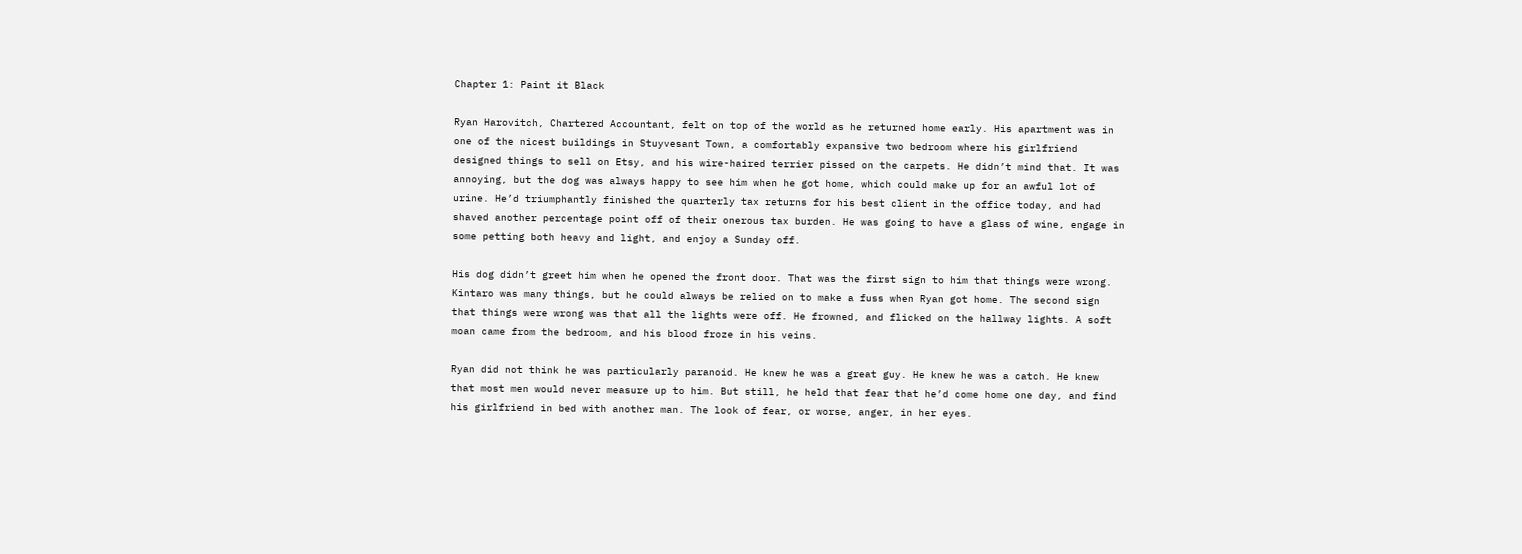Chapter 1: Paint it Black

Ryan Harovitch, Chartered Accountant, felt on top of the world as he returned home early. His apartment was in one of the nicest buildings in Stuyvesant Town, a comfortably expansive two bedroom where his girlfriend designed things to sell on Etsy, and his wire-haired terrier pissed on the carpets. He didn’t mind that. It was annoying, but the dog was always happy to see him when he got home, which could make up for an awful lot of urine. He’d triumphantly finished the quarterly tax returns for his best client in the office today, and had shaved another percentage point off of their onerous tax burden. He was going to have a glass of wine, engage in some petting both heavy and light, and enjoy a Sunday off.

His dog didn’t greet him when he opened the front door. That was the first sign to him that things were wrong. Kintaro was many things, but he could always be relied on to make a fuss when Ryan got home. The second sign that things were wrong was that all the lights were off. He frowned, and flicked on the hallway lights. A soft moan came from the bedroom, and his blood froze in his veins.

Ryan did not think he was particularly paranoid. He knew he was a great guy. He knew he was a catch. He knew that most men would never measure up to him. But still, he held that fear that he’d come home one day, and find his girlfriend in bed with another man. The look of fear, or worse, anger, in her eyes.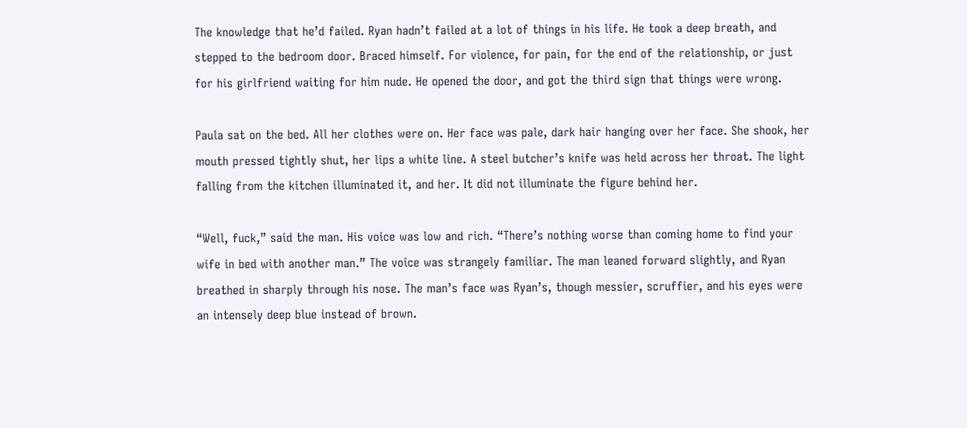The knowledge that he’d failed. Ryan hadn’t failed at a lot of things in his life. He took a deep breath, and stepped to the bedroom door. Braced himself. For violence, for pain, for the end of the relationship, or just for his girlfriend waiting for him nude. He opened the door, and got the third sign that things were wrong.

Paula sat on the bed. All her clothes were on. Her face was pale, dark hair hanging over her face. She shook, her mouth pressed tightly shut, her lips a white line. A steel butcher’s knife was held across her throat. The light falling from the kitchen illuminated it, and her. It did not illuminate the figure behind her.

“Well, fuck,” said the man. His voice was low and rich. “There’s nothing worse than coming home to find your wife in bed with another man.” The voice was strangely familiar. The man leaned forward slightly, and Ryan breathed in sharply through his nose. The man’s face was Ryan’s, though messier, scruffier, and his eyes were an intensely deep blue instead of brown.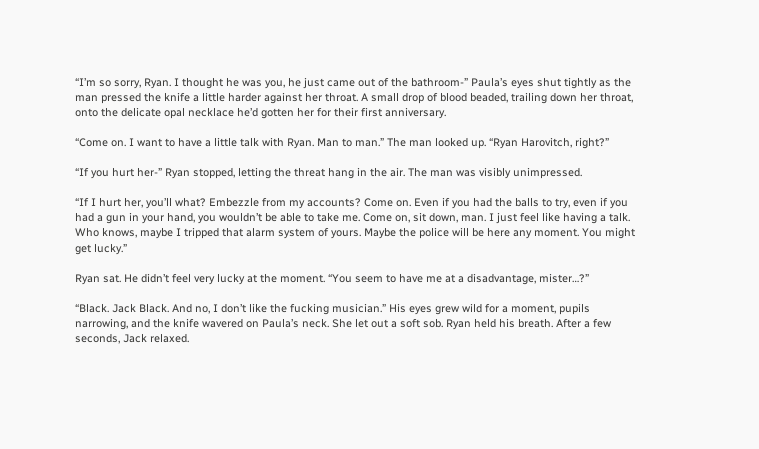“I’m so sorry, Ryan. I thought he was you, he just came out of the bathroom-” Paula’s eyes shut tightly as the man pressed the knife a little harder against her throat. A small drop of blood beaded, trailing down her throat, onto the delicate opal necklace he’d gotten her for their first anniversary.

“Come on. I want to have a little talk with Ryan. Man to man.” The man looked up. “Ryan Harovitch, right?”

“If you hurt her-” Ryan stopped, letting the threat hang in the air. The man was visibly unimpressed.

“If I hurt her, you’ll what? Embezzle from my accounts? Come on. Even if you had the balls to try, even if you had a gun in your hand, you wouldn’t be able to take me. Come on, sit down, man. I just feel like having a talk. Who knows, maybe I tripped that alarm system of yours. Maybe the police will be here any moment. You might get lucky.”

Ryan sat. He didn’t feel very lucky at the moment. “You seem to have me at a disadvantage, mister…?”

“Black. Jack Black. And no, I don’t like the fucking musician.” His eyes grew wild for a moment, pupils narrowing, and the knife wavered on Paula’s neck. She let out a soft sob. Ryan held his breath. After a few seconds, Jack relaxed.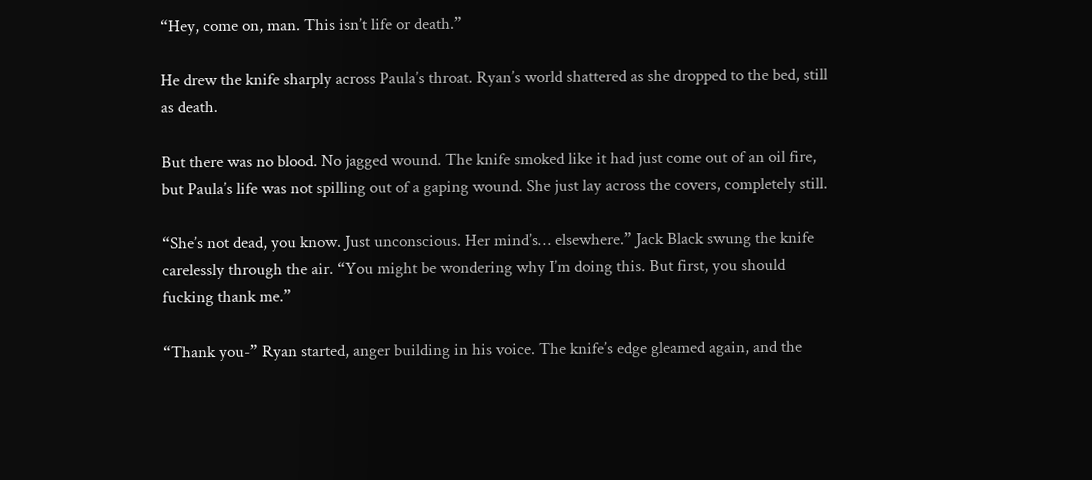“Hey, come on, man. This isn’t life or death.”

He drew the knife sharply across Paula’s throat. Ryan’s world shattered as she dropped to the bed, still as death.

But there was no blood. No jagged wound. The knife smoked like it had just come out of an oil fire, but Paula’s life was not spilling out of a gaping wound. She just lay across the covers, completely still.

“She’s not dead, you know. Just unconscious. Her mind’s… elsewhere.” Jack Black swung the knife carelessly through the air. “You might be wondering why I’m doing this. But first, you should fucking thank me.”

“Thank you-” Ryan started, anger building in his voice. The knife’s edge gleamed again, and the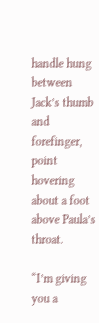handle hung between Jack’s thumb and forefinger, point hovering about a foot above Paula’s throat.

“I’m giving you a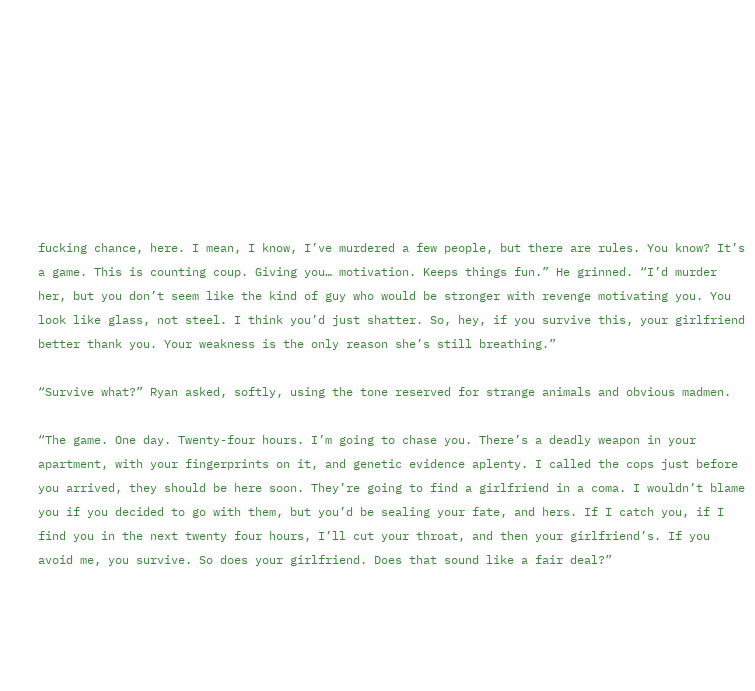fucking chance, here. I mean, I know, I’ve murdered a few people, but there are rules. You know? It’s a game. This is counting coup. Giving you… motivation. Keeps things fun.” He grinned. “I’d murder her, but you don’t seem like the kind of guy who would be stronger with revenge motivating you. You look like glass, not steel. I think you’d just shatter. So, hey, if you survive this, your girlfriend better thank you. Your weakness is the only reason she’s still breathing.”

“Survive what?” Ryan asked, softly, using the tone reserved for strange animals and obvious madmen.

“The game. One day. Twenty-four hours. I’m going to chase you. There’s a deadly weapon in your apartment, with your fingerprints on it, and genetic evidence aplenty. I called the cops just before you arrived, they should be here soon. They’re going to find a girlfriend in a coma. I wouldn’t blame you if you decided to go with them, but you’d be sealing your fate, and hers. If I catch you, if I find you in the next twenty four hours, I’ll cut your throat, and then your girlfriend’s. If you avoid me, you survive. So does your girlfriend. Does that sound like a fair deal?”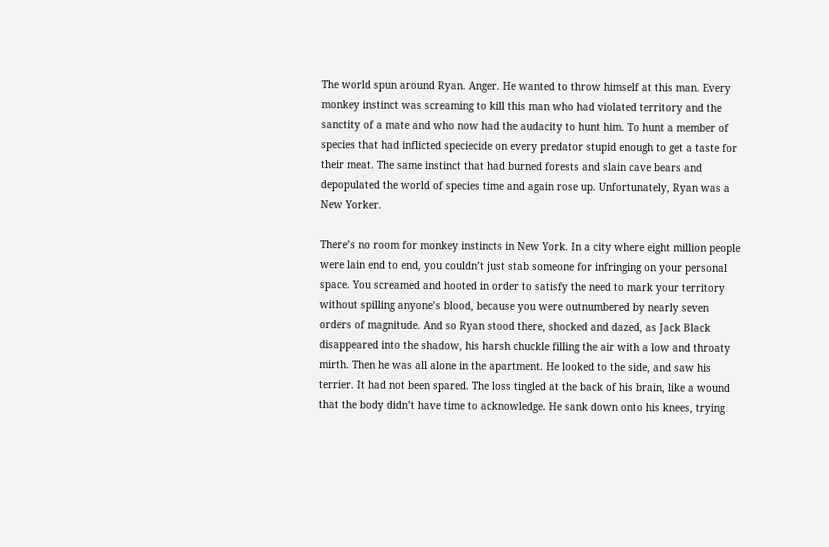The world spun around Ryan. Anger. He wanted to throw himself at this man. Every monkey instinct was screaming to kill this man who had violated territory and the sanctity of a mate and who now had the audacity to hunt him. To hunt a member of species that had inflicted speciecide on every predator stupid enough to get a taste for their meat. The same instinct that had burned forests and slain cave bears and depopulated the world of species time and again rose up. Unfortunately, Ryan was a New Yorker.

There’s no room for monkey instincts in New York. In a city where eight million people were lain end to end, you couldn’t just stab someone for infringing on your personal space. You screamed and hooted in order to satisfy the need to mark your territory without spilling anyone’s blood, because you were outnumbered by nearly seven orders of magnitude. And so Ryan stood there, shocked and dazed, as Jack Black disappeared into the shadow, his harsh chuckle filling the air with a low and throaty mirth. Then he was all alone in the apartment. He looked to the side, and saw his terrier. It had not been spared. The loss tingled at the back of his brain, like a wound that the body didn’t have time to acknowledge. He sank down onto his knees, trying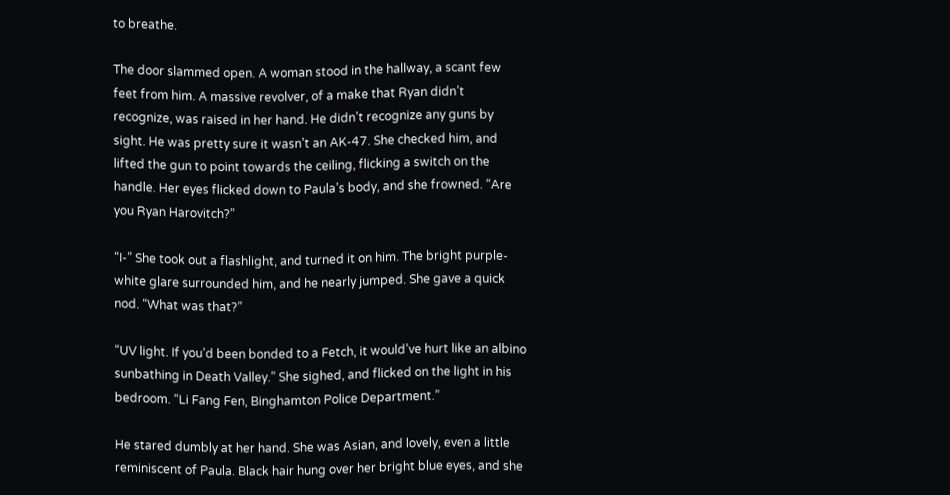to breathe.

The door slammed open. A woman stood in the hallway, a scant few feet from him. A massive revolver, of a make that Ryan didn’t recognize, was raised in her hand. He didn’t recognize any guns by sight. He was pretty sure it wasn’t an AK-47. She checked him, and lifted the gun to point towards the ceiling, flicking a switch on the handle. Her eyes flicked down to Paula’s body, and she frowned. “Are you Ryan Harovitch?”

“I-” She took out a flashlight, and turned it on him. The bright purple-white glare surrounded him, and he nearly jumped. She gave a quick nod. “What was that?”

“UV light. If you’d been bonded to a Fetch, it would’ve hurt like an albino sunbathing in Death Valley.” She sighed, and flicked on the light in his bedroom. “Li Fang Fen, Binghamton Police Department.”

He stared dumbly at her hand. She was Asian, and lovely, even a little reminiscent of Paula. Black hair hung over her bright blue eyes, and she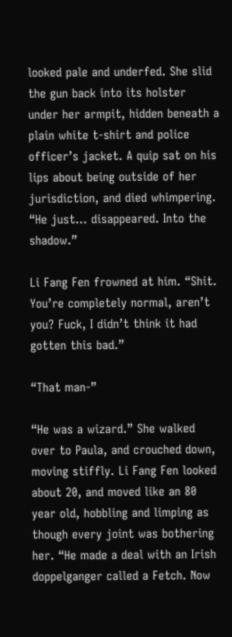looked pale and underfed. She slid the gun back into its holster under her armpit, hidden beneath a plain white t-shirt and police officer’s jacket. A quip sat on his lips about being outside of her jurisdiction, and died whimpering. “He just… disappeared. Into the shadow.”

Li Fang Fen frowned at him. “Shit. You’re completely normal, aren’t you? Fuck, I didn’t think it had gotten this bad.”

“That man-”

“He was a wizard.” She walked over to Paula, and crouched down, moving stiffly. Li Fang Fen looked about 20, and moved like an 80 year old, hobbling and limping as though every joint was bothering her. “He made a deal with an Irish doppelganger called a Fetch. Now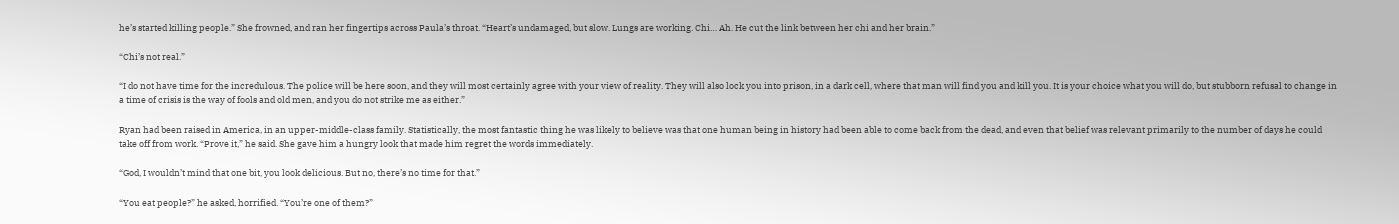he’s started killing people.” She frowned, and ran her fingertips across Paula’s throat. “Heart’s undamaged, but slow. Lungs are working. Chi… Ah. He cut the link between her chi and her brain.”

“Chi’s not real.”

“I do not have time for the incredulous. The police will be here soon, and they will most certainly agree with your view of reality. They will also lock you into prison, in a dark cell, where that man will find you and kill you. It is your choice what you will do, but stubborn refusal to change in a time of crisis is the way of fools and old men, and you do not strike me as either.”

Ryan had been raised in America, in an upper-middle-class family. Statistically, the most fantastic thing he was likely to believe was that one human being in history had been able to come back from the dead, and even that belief was relevant primarily to the number of days he could take off from work. “Prove it,” he said. She gave him a hungry look that made him regret the words immediately.

“God, I wouldn’t mind that one bit, you look delicious. But no, there’s no time for that.”

“You eat people?” he asked, horrified. “You’re one of them?”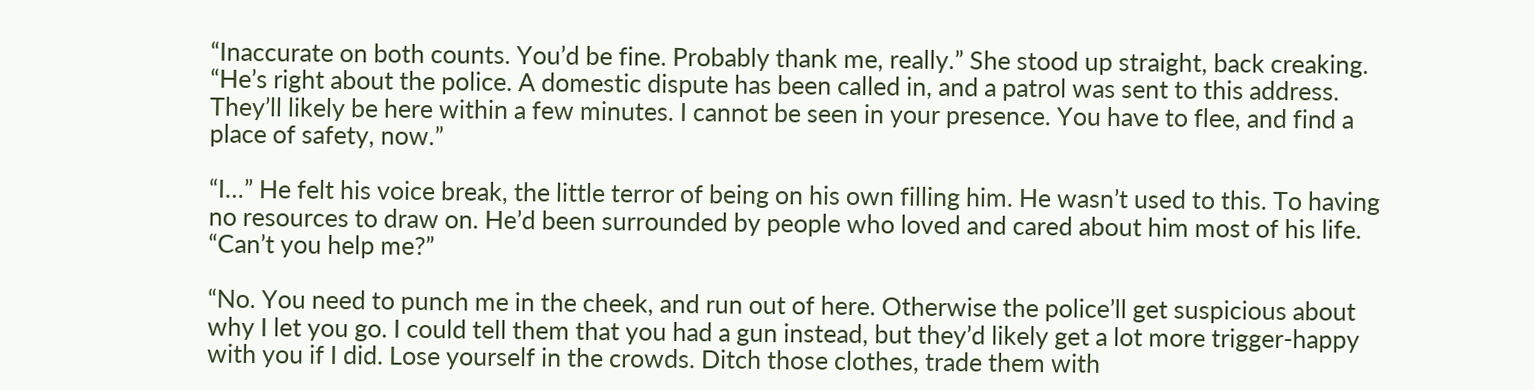“Inaccurate on both counts. You’d be fine. Probably thank me, really.” She stood up straight, back creaking. “He’s right about the police. A domestic dispute has been called in, and a patrol was sent to this address. They’ll likely be here within a few minutes. I cannot be seen in your presence. You have to flee, and find a place of safety, now.”

“I…” He felt his voice break, the little terror of being on his own filling him. He wasn’t used to this. To having no resources to draw on. He’d been surrounded by people who loved and cared about him most of his life. “Can’t you help me?”

“No. You need to punch me in the cheek, and run out of here. Otherwise the police’ll get suspicious about why I let you go. I could tell them that you had a gun instead, but they’d likely get a lot more trigger-happy with you if I did. Lose yourself in the crowds. Ditch those clothes, trade them with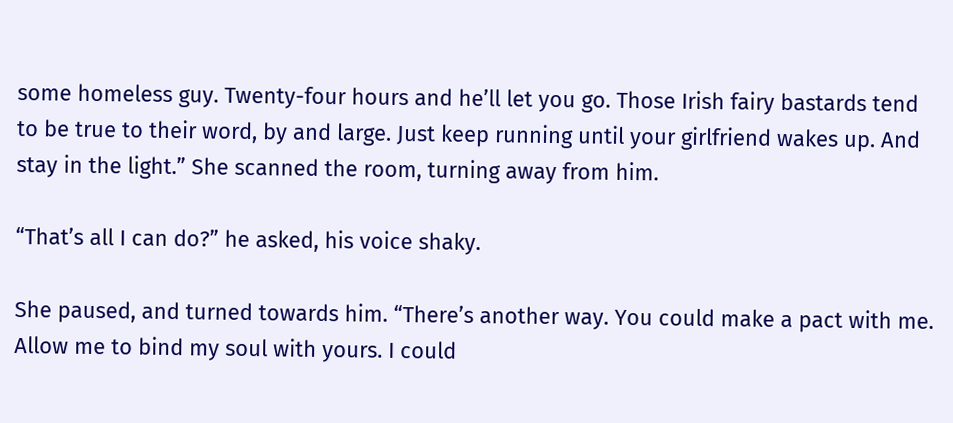some homeless guy. Twenty-four hours and he’ll let you go. Those Irish fairy bastards tend to be true to their word, by and large. Just keep running until your girlfriend wakes up. And stay in the light.” She scanned the room, turning away from him.

“That’s all I can do?” he asked, his voice shaky.

She paused, and turned towards him. “There’s another way. You could make a pact with me. Allow me to bind my soul with yours. I could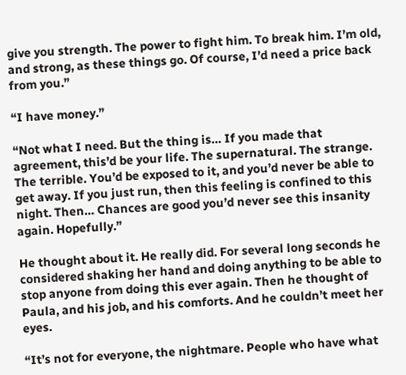give you strength. The power to fight him. To break him. I’m old, and strong, as these things go. Of course, I’d need a price back from you.”

“I have money.”

“Not what I need. But the thing is… If you made that agreement, this’d be your life. The supernatural. The strange. The terrible. You’d be exposed to it, and you’d never be able to get away. If you just run, then this feeling is confined to this night. Then… Chances are good you’d never see this insanity again. Hopefully.”

He thought about it. He really did. For several long seconds he considered shaking her hand and doing anything to be able to stop anyone from doing this ever again. Then he thought of Paula, and his job, and his comforts. And he couldn’t meet her eyes.

“It’s not for everyone, the nightmare. People who have what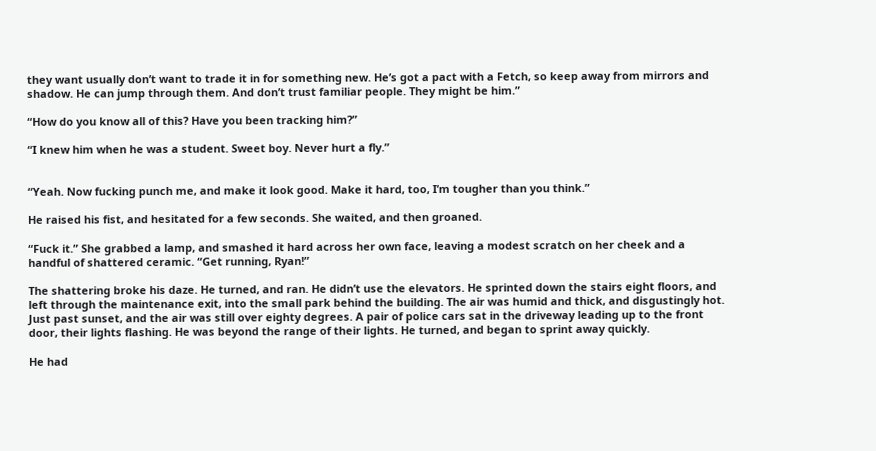they want usually don’t want to trade it in for something new. He’s got a pact with a Fetch, so keep away from mirrors and shadow. He can jump through them. And don’t trust familiar people. They might be him.”

“How do you know all of this? Have you been tracking him?”

“I knew him when he was a student. Sweet boy. Never hurt a fly.”


“Yeah. Now fucking punch me, and make it look good. Make it hard, too, I’m tougher than you think.”

He raised his fist, and hesitated for a few seconds. She waited, and then groaned.

“Fuck it.” She grabbed a lamp, and smashed it hard across her own face, leaving a modest scratch on her cheek and a handful of shattered ceramic. “Get running, Ryan!”

The shattering broke his daze. He turned, and ran. He didn’t use the elevators. He sprinted down the stairs eight floors, and left through the maintenance exit, into the small park behind the building. The air was humid and thick, and disgustingly hot. Just past sunset, and the air was still over eighty degrees. A pair of police cars sat in the driveway leading up to the front door, their lights flashing. He was beyond the range of their lights. He turned, and began to sprint away quickly.

He had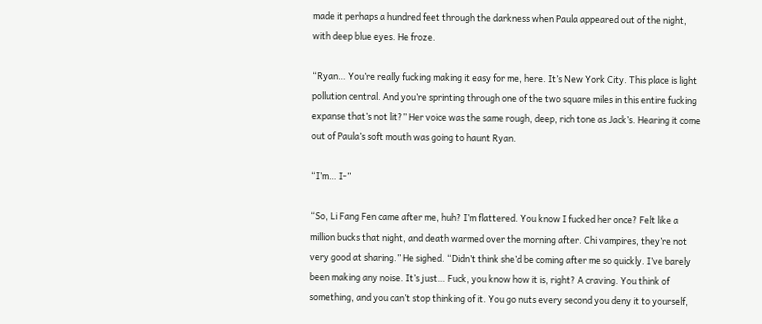made it perhaps a hundred feet through the darkness when Paula appeared out of the night, with deep blue eyes. He froze.

“Ryan… You’re really fucking making it easy for me, here. It’s New York City. This place is light pollution central. And you’re sprinting through one of the two square miles in this entire fucking expanse that’s not lit?” Her voice was the same rough, deep, rich tone as Jack’s. Hearing it come out of Paula’s soft mouth was going to haunt Ryan.

“I’m… I-”

“So, Li Fang Fen came after me, huh? I’m flattered. You know I fucked her once? Felt like a million bucks that night, and death warmed over the morning after. Chi vampires, they’re not very good at sharing.” He sighed. “Didn’t think she’d be coming after me so quickly. I’ve barely been making any noise. It’s just… Fuck, you know how it is, right? A craving. You think of something, and you can’t stop thinking of it. You go nuts every second you deny it to yourself,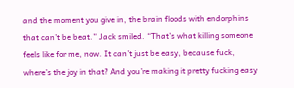and the moment you give in, the brain floods with endorphins that can’t be beat.” Jack smiled. “That’s what killing someone feels like for me, now. It can’t just be easy, because fuck, where’s the joy in that? And you’re making it pretty fucking easy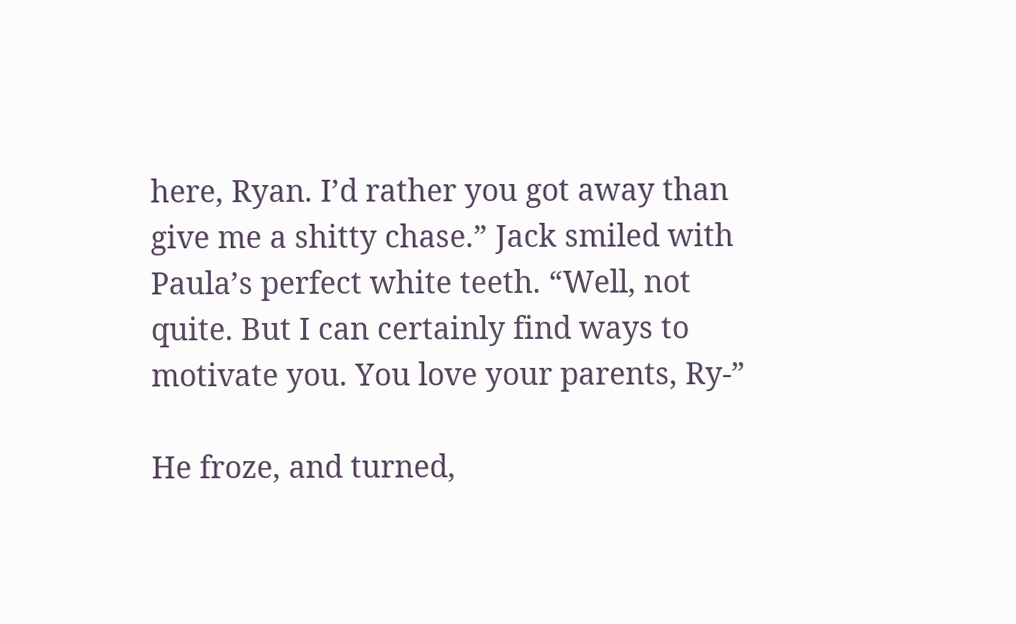here, Ryan. I’d rather you got away than give me a shitty chase.” Jack smiled with Paula’s perfect white teeth. “Well, not quite. But I can certainly find ways to motivate you. You love your parents, Ry-”

He froze, and turned,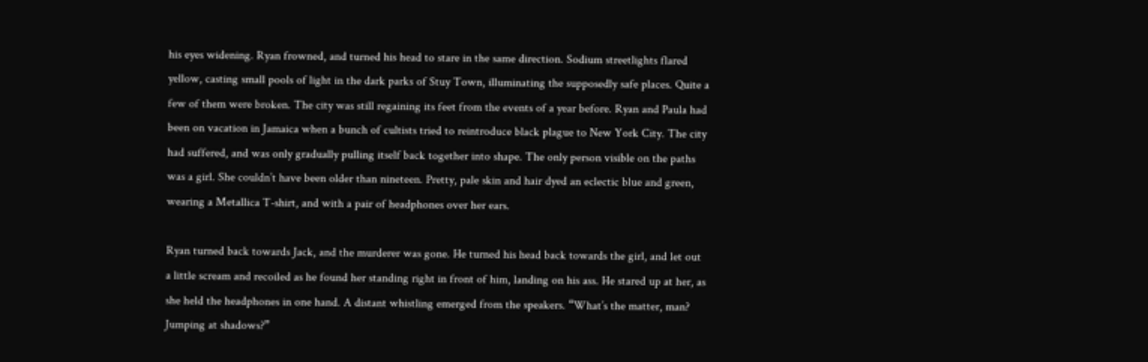his eyes widening. Ryan frowned, and turned his head to stare in the same direction. Sodium streetlights flared yellow, casting small pools of light in the dark parks of Stuy Town, illuminating the supposedly safe places. Quite a few of them were broken. The city was still regaining its feet from the events of a year before. Ryan and Paula had been on vacation in Jamaica when a bunch of cultists tried to reintroduce black plague to New York City. The city had suffered, and was only gradually pulling itself back together into shape. The only person visible on the paths was a girl. She couldn’t have been older than nineteen. Pretty, pale skin and hair dyed an eclectic blue and green, wearing a Metallica T-shirt, and with a pair of headphones over her ears.

Ryan turned back towards Jack, and the murderer was gone. He turned his head back towards the girl, and let out a little scream and recoiled as he found her standing right in front of him, landing on his ass. He stared up at her, as she held the headphones in one hand. A distant whistling emerged from the speakers. “What’s the matter, man? Jumping at shadows?”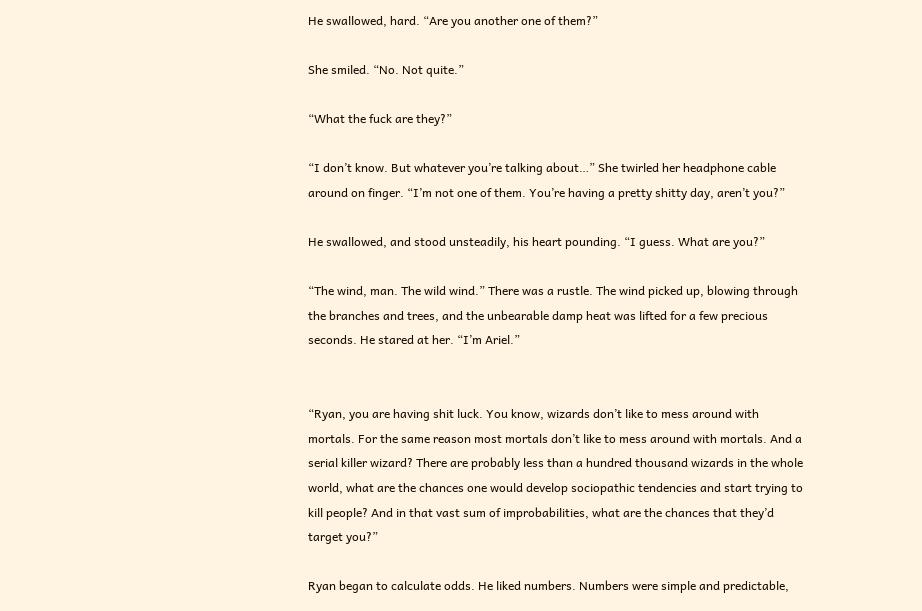He swallowed, hard. “Are you another one of them?”

She smiled. “No. Not quite.”

“What the fuck are they?”

“I don’t know. But whatever you’re talking about…” She twirled her headphone cable around on finger. “I’m not one of them. You’re having a pretty shitty day, aren’t you?”

He swallowed, and stood unsteadily, his heart pounding. “I guess. What are you?”

“The wind, man. The wild wind.” There was a rustle. The wind picked up, blowing through the branches and trees, and the unbearable damp heat was lifted for a few precious seconds. He stared at her. “I’m Ariel.”


“Ryan, you are having shit luck. You know, wizards don’t like to mess around with mortals. For the same reason most mortals don’t like to mess around with mortals. And a serial killer wizard? There are probably less than a hundred thousand wizards in the whole world, what are the chances one would develop sociopathic tendencies and start trying to kill people? And in that vast sum of improbabilities, what are the chances that they’d target you?”

Ryan began to calculate odds. He liked numbers. Numbers were simple and predictable,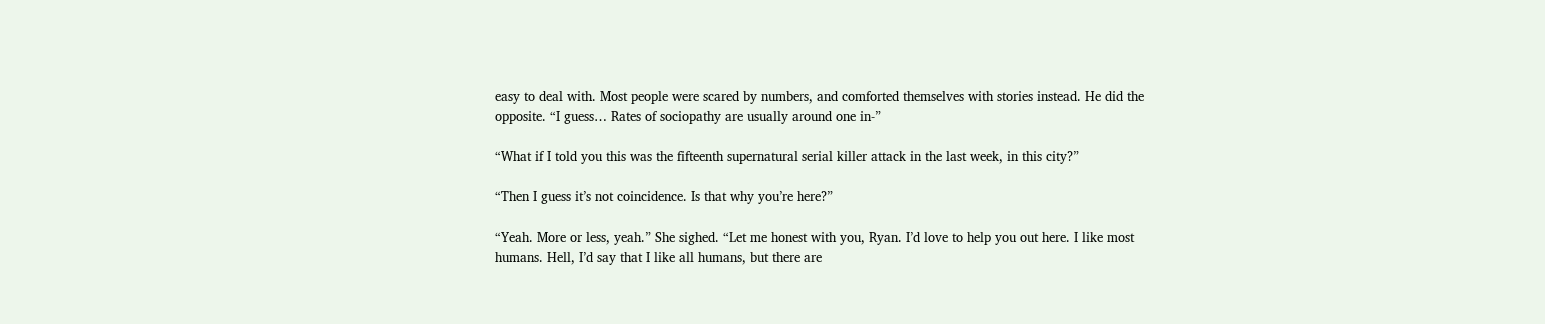easy to deal with. Most people were scared by numbers, and comforted themselves with stories instead. He did the opposite. “I guess… Rates of sociopathy are usually around one in-”

“What if I told you this was the fifteenth supernatural serial killer attack in the last week, in this city?”

“Then I guess it’s not coincidence. Is that why you’re here?”

“Yeah. More or less, yeah.” She sighed. “Let me honest with you, Ryan. I’d love to help you out here. I like most humans. Hell, I’d say that I like all humans, but there are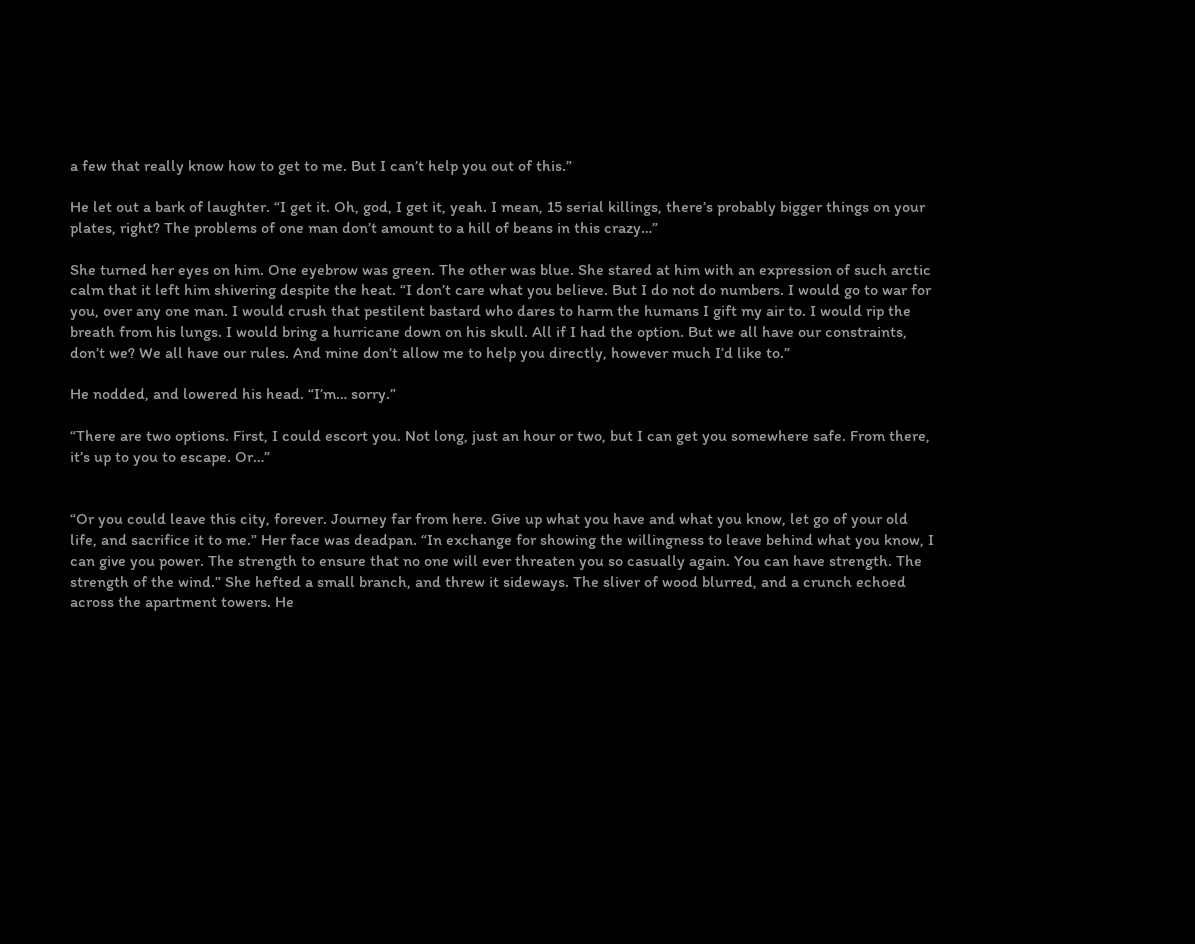a few that really know how to get to me. But I can’t help you out of this.”

He let out a bark of laughter. “I get it. Oh, god, I get it, yeah. I mean, 15 serial killings, there’s probably bigger things on your plates, right? The problems of one man don’t amount to a hill of beans in this crazy…”

She turned her eyes on him. One eyebrow was green. The other was blue. She stared at him with an expression of such arctic calm that it left him shivering despite the heat. “I don’t care what you believe. But I do not do numbers. I would go to war for you, over any one man. I would crush that pestilent bastard who dares to harm the humans I gift my air to. I would rip the breath from his lungs. I would bring a hurricane down on his skull. All if I had the option. But we all have our constraints, don’t we? We all have our rules. And mine don’t allow me to help you directly, however much I’d like to.”

He nodded, and lowered his head. “I’m… sorry.”

“There are two options. First, I could escort you. Not long, just an hour or two, but I can get you somewhere safe. From there, it’s up to you to escape. Or…”


“Or you could leave this city, forever. Journey far from here. Give up what you have and what you know, let go of your old life, and sacrifice it to me.” Her face was deadpan. “In exchange for showing the willingness to leave behind what you know, I can give you power. The strength to ensure that no one will ever threaten you so casually again. You can have strength. The strength of the wind.” She hefted a small branch, and threw it sideways. The sliver of wood blurred, and a crunch echoed across the apartment towers. He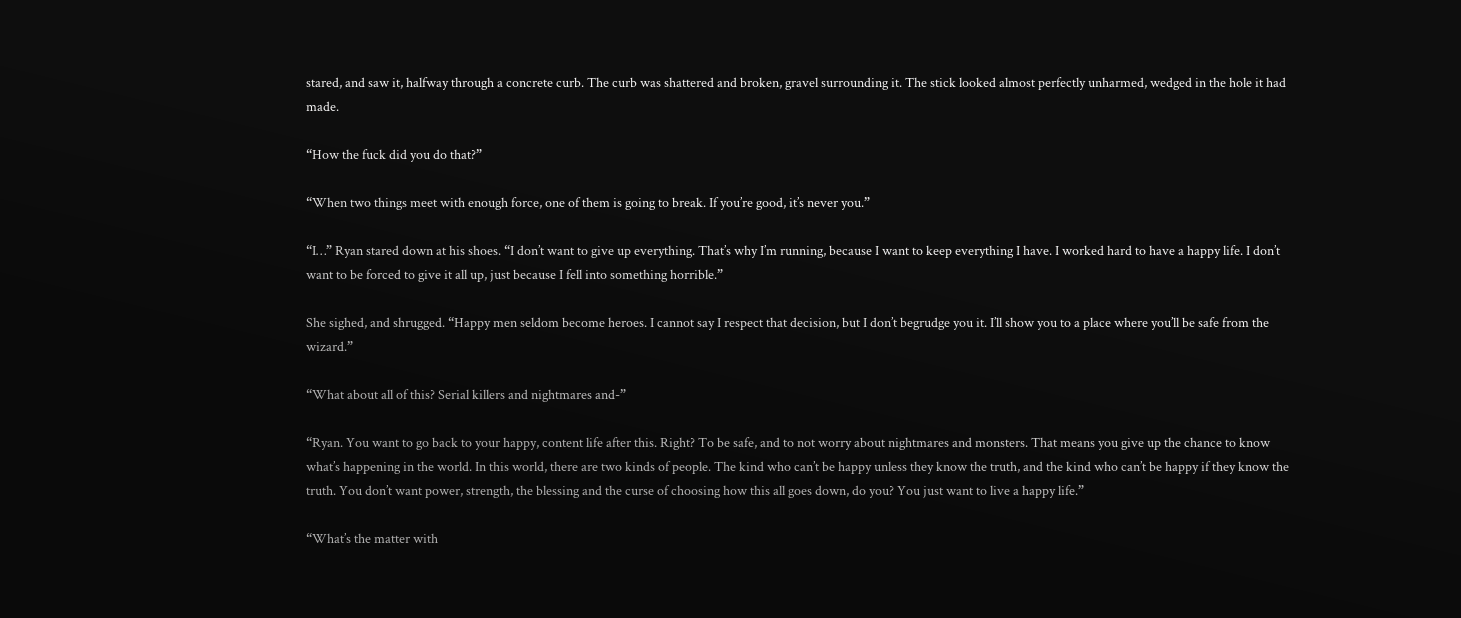stared, and saw it, halfway through a concrete curb. The curb was shattered and broken, gravel surrounding it. The stick looked almost perfectly unharmed, wedged in the hole it had made.

“How the fuck did you do that?”

“When two things meet with enough force, one of them is going to break. If you’re good, it’s never you.”

“I…” Ryan stared down at his shoes. “I don’t want to give up everything. That’s why I’m running, because I want to keep everything I have. I worked hard to have a happy life. I don’t want to be forced to give it all up, just because I fell into something horrible.”

She sighed, and shrugged. “Happy men seldom become heroes. I cannot say I respect that decision, but I don’t begrudge you it. I’ll show you to a place where you’ll be safe from the wizard.”

“What about all of this? Serial killers and nightmares and-”

“Ryan. You want to go back to your happy, content life after this. Right? To be safe, and to not worry about nightmares and monsters. That means you give up the chance to know what’s happening in the world. In this world, there are two kinds of people. The kind who can’t be happy unless they know the truth, and the kind who can’t be happy if they know the truth. You don’t want power, strength, the blessing and the curse of choosing how this all goes down, do you? You just want to live a happy life.”

“What’s the matter with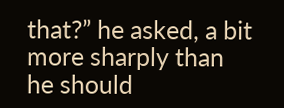that?” he asked, a bit more sharply than he should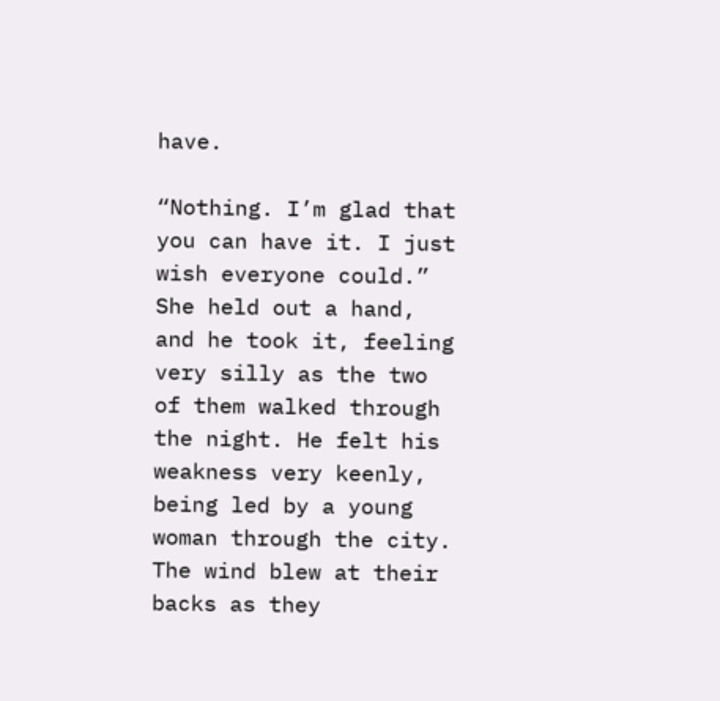have.

“Nothing. I’m glad that you can have it. I just wish everyone could.” She held out a hand, and he took it, feeling very silly as the two of them walked through the night. He felt his weakness very keenly, being led by a young woman through the city. The wind blew at their backs as they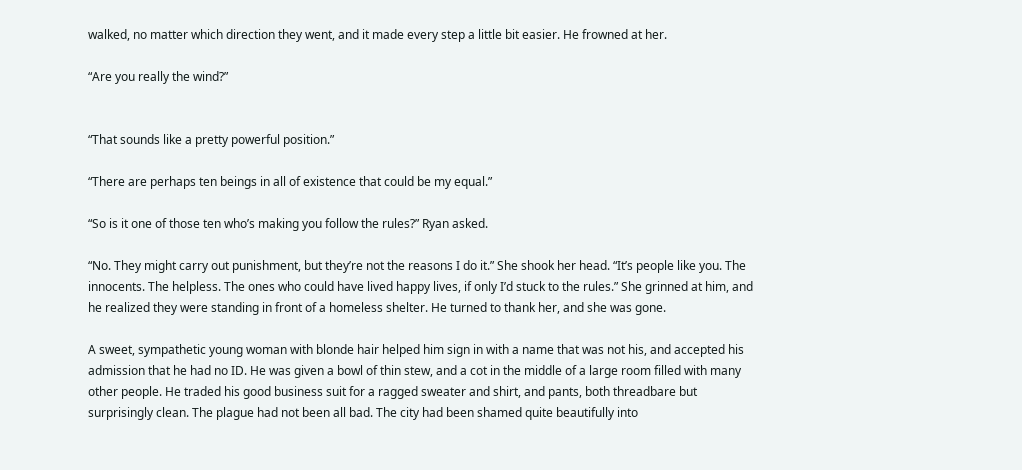walked, no matter which direction they went, and it made every step a little bit easier. He frowned at her.

“Are you really the wind?”


“That sounds like a pretty powerful position.”

“There are perhaps ten beings in all of existence that could be my equal.”

“So is it one of those ten who’s making you follow the rules?” Ryan asked.

“No. They might carry out punishment, but they’re not the reasons I do it.” She shook her head. “It’s people like you. The innocents. The helpless. The ones who could have lived happy lives, if only I’d stuck to the rules.” She grinned at him, and he realized they were standing in front of a homeless shelter. He turned to thank her, and she was gone.

A sweet, sympathetic young woman with blonde hair helped him sign in with a name that was not his, and accepted his admission that he had no ID. He was given a bowl of thin stew, and a cot in the middle of a large room filled with many other people. He traded his good business suit for a ragged sweater and shirt, and pants, both threadbare but surprisingly clean. The plague had not been all bad. The city had been shamed quite beautifully into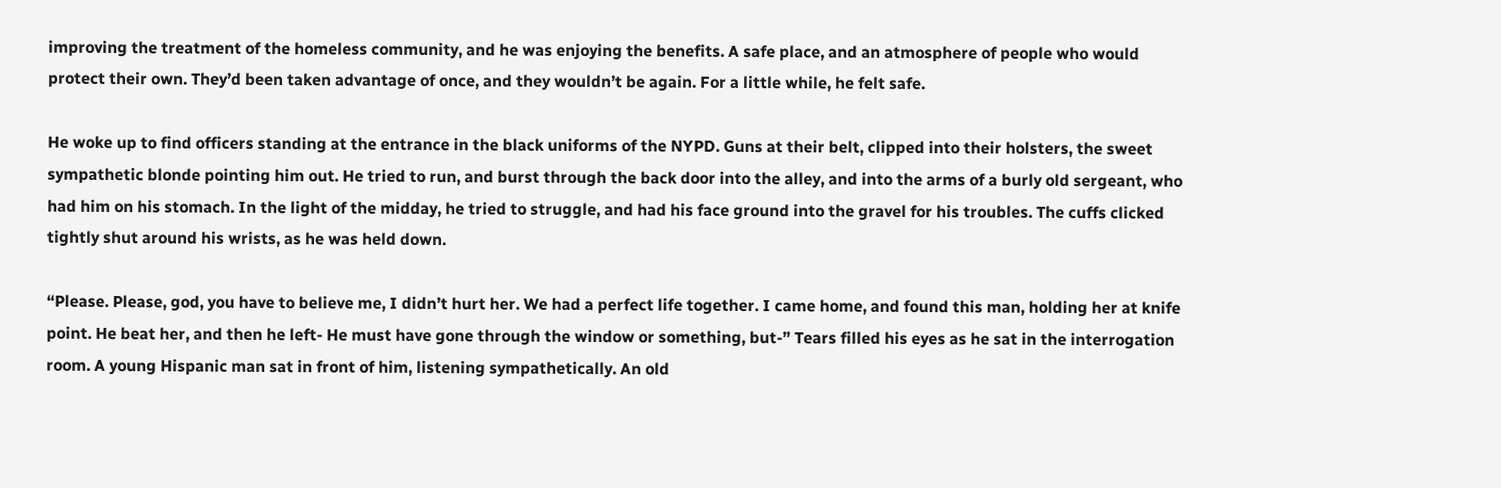improving the treatment of the homeless community, and he was enjoying the benefits. A safe place, and an atmosphere of people who would protect their own. They’d been taken advantage of once, and they wouldn’t be again. For a little while, he felt safe.

He woke up to find officers standing at the entrance in the black uniforms of the NYPD. Guns at their belt, clipped into their holsters, the sweet sympathetic blonde pointing him out. He tried to run, and burst through the back door into the alley, and into the arms of a burly old sergeant, who had him on his stomach. In the light of the midday, he tried to struggle, and had his face ground into the gravel for his troubles. The cuffs clicked tightly shut around his wrists, as he was held down.

“Please. Please, god, you have to believe me, I didn’t hurt her. We had a perfect life together. I came home, and found this man, holding her at knife point. He beat her, and then he left- He must have gone through the window or something, but-” Tears filled his eyes as he sat in the interrogation room. A young Hispanic man sat in front of him, listening sympathetically. An old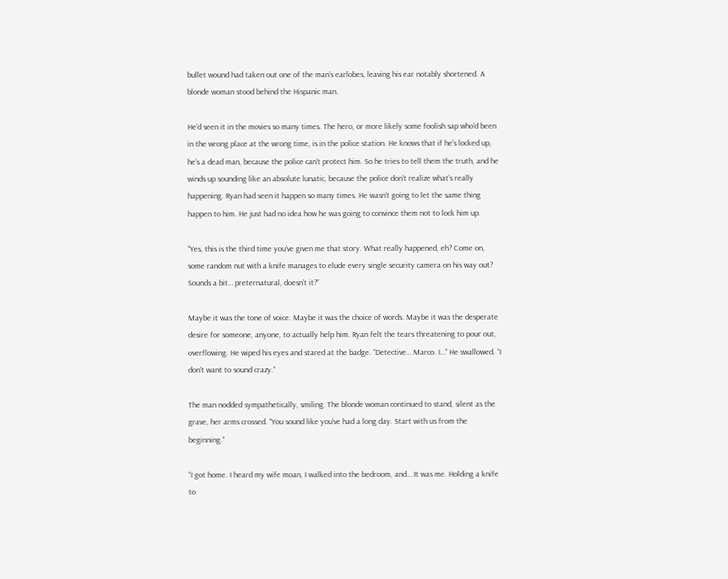bullet wound had taken out one of the man’s earlobes, leaving his ear notably shortened. A blonde woman stood behind the Hispanic man.

He’d seen it in the movies so many times. The hero, or more likely some foolish sap who’d been in the wrong place at the wrong time, is in the police station. He knows that if he’s locked up, he’s a dead man, because the police can’t protect him. So he tries to tell them the truth, and he winds up sounding like an absolute lunatic, because the police don’t realize what’s really happening. Ryan had seen it happen so many times. He wasn’t going to let the same thing happen to him. He just had no idea how he was going to convince them not to lock him up.

“Yes, this is the third time you’ve given me that story. What really happened, eh? Come on, some random nut with a knife manages to elude every single security camera on his way out? Sounds a bit… preternatural, doesn’t it?”

Maybe it was the tone of voice. Maybe it was the choice of words. Maybe it was the desperate desire for someone, anyone, to actually help him. Ryan felt the tears threatening to pour out, overflowing. He wiped his eyes and stared at the badge. “Detective… Marco. I…” He swallowed. “I don’t want to sound crazy.”

The man nodded sympathetically, smiling. The blonde woman continued to stand, silent as the grave, her arms crossed. “You sound like you’ve had a long day. Start with us from the beginning.”

“I got home. I heard my wife moan, I walked into the bedroom, and… It was me. Holding a knife to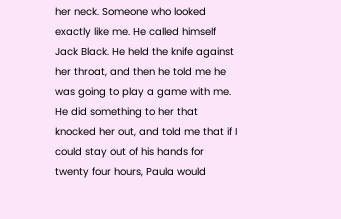her neck. Someone who looked exactly like me. He called himself Jack Black. He held the knife against her throat, and then he told me he was going to play a game with me. He did something to her that knocked her out, and told me that if I could stay out of his hands for twenty four hours, Paula would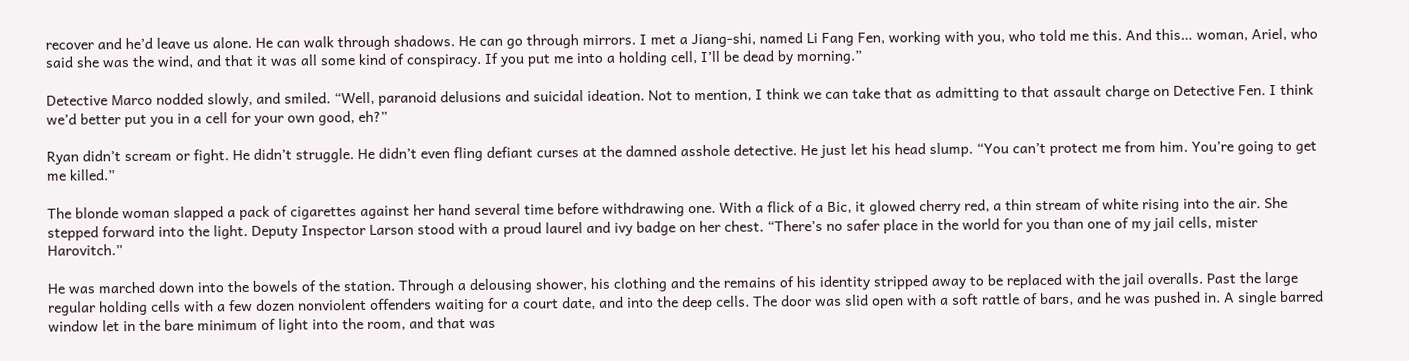recover and he’d leave us alone. He can walk through shadows. He can go through mirrors. I met a Jiang-shi, named Li Fang Fen, working with you, who told me this. And this… woman, Ariel, who said she was the wind, and that it was all some kind of conspiracy. If you put me into a holding cell, I’ll be dead by morning.”

Detective Marco nodded slowly, and smiled. “Well, paranoid delusions and suicidal ideation. Not to mention, I think we can take that as admitting to that assault charge on Detective Fen. I think we’d better put you in a cell for your own good, eh?”

Ryan didn’t scream or fight. He didn’t struggle. He didn’t even fling defiant curses at the damned asshole detective. He just let his head slump. “You can’t protect me from him. You’re going to get me killed.”

The blonde woman slapped a pack of cigarettes against her hand several time before withdrawing one. With a flick of a Bic, it glowed cherry red, a thin stream of white rising into the air. She stepped forward into the light. Deputy Inspector Larson stood with a proud laurel and ivy badge on her chest. “There’s no safer place in the world for you than one of my jail cells, mister Harovitch.”

He was marched down into the bowels of the station. Through a delousing shower, his clothing and the remains of his identity stripped away to be replaced with the jail overalls. Past the large regular holding cells with a few dozen nonviolent offenders waiting for a court date, and into the deep cells. The door was slid open with a soft rattle of bars, and he was pushed in. A single barred window let in the bare minimum of light into the room, and that was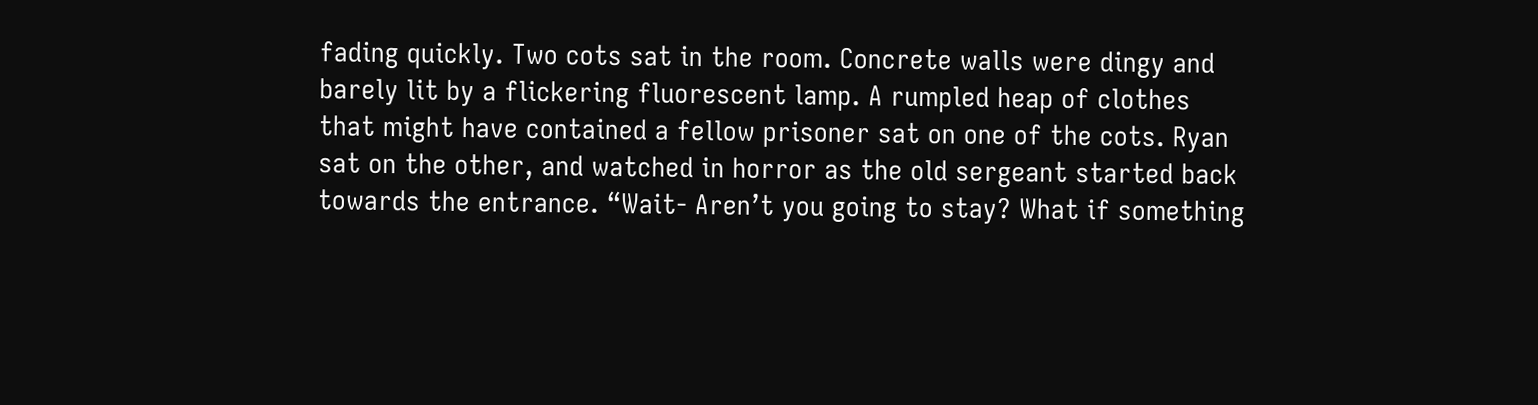fading quickly. Two cots sat in the room. Concrete walls were dingy and barely lit by a flickering fluorescent lamp. A rumpled heap of clothes that might have contained a fellow prisoner sat on one of the cots. Ryan sat on the other, and watched in horror as the old sergeant started back towards the entrance. “Wait- Aren’t you going to stay? What if something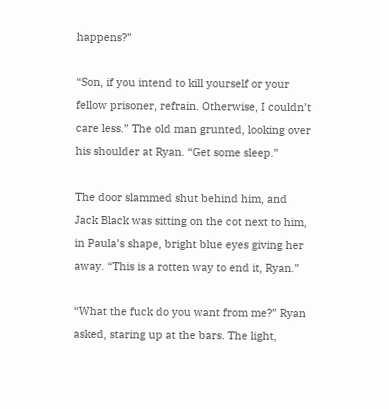happens?”

“Son, if you intend to kill yourself or your fellow prisoner, refrain. Otherwise, I couldn’t care less.” The old man grunted, looking over his shoulder at Ryan. “Get some sleep.”

The door slammed shut behind him, and Jack Black was sitting on the cot next to him, in Paula’s shape, bright blue eyes giving her away. “This is a rotten way to end it, Ryan.”

“What the fuck do you want from me?” Ryan asked, staring up at the bars. The light,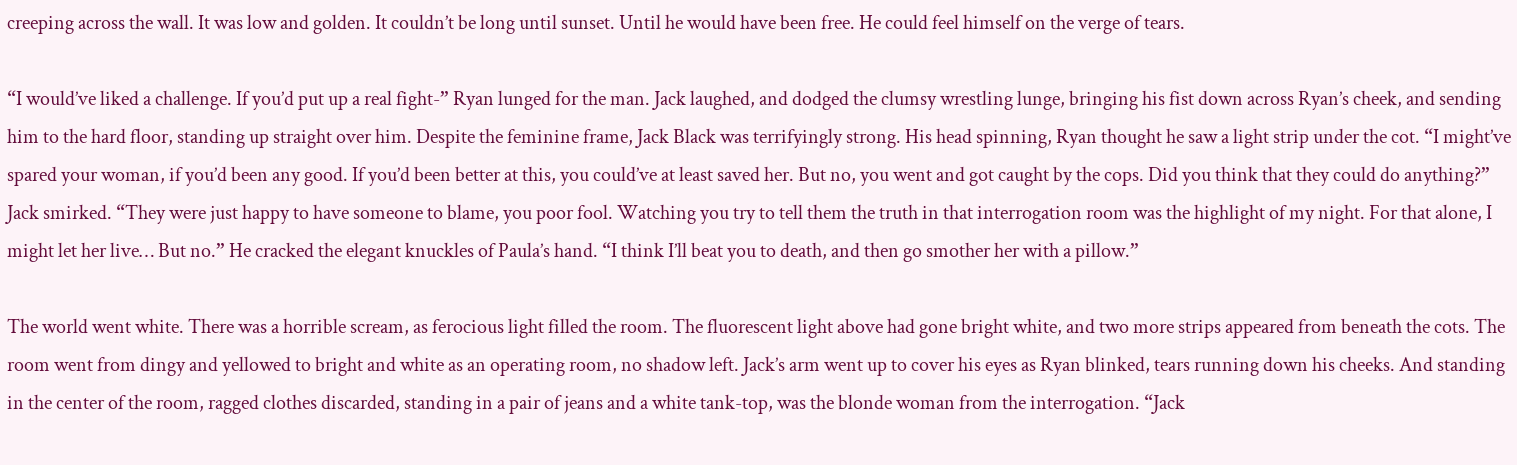creeping across the wall. It was low and golden. It couldn’t be long until sunset. Until he would have been free. He could feel himself on the verge of tears.

“I would’ve liked a challenge. If you’d put up a real fight-” Ryan lunged for the man. Jack laughed, and dodged the clumsy wrestling lunge, bringing his fist down across Ryan’s cheek, and sending him to the hard floor, standing up straight over him. Despite the feminine frame, Jack Black was terrifyingly strong. His head spinning, Ryan thought he saw a light strip under the cot. “I might’ve spared your woman, if you’d been any good. If you’d been better at this, you could’ve at least saved her. But no, you went and got caught by the cops. Did you think that they could do anything?” Jack smirked. “They were just happy to have someone to blame, you poor fool. Watching you try to tell them the truth in that interrogation room was the highlight of my night. For that alone, I might let her live… But no.” He cracked the elegant knuckles of Paula’s hand. “I think I’ll beat you to death, and then go smother her with a pillow.”

The world went white. There was a horrible scream, as ferocious light filled the room. The fluorescent light above had gone bright white, and two more strips appeared from beneath the cots. The room went from dingy and yellowed to bright and white as an operating room, no shadow left. Jack’s arm went up to cover his eyes as Ryan blinked, tears running down his cheeks. And standing in the center of the room, ragged clothes discarded, standing in a pair of jeans and a white tank-top, was the blonde woman from the interrogation. “Jack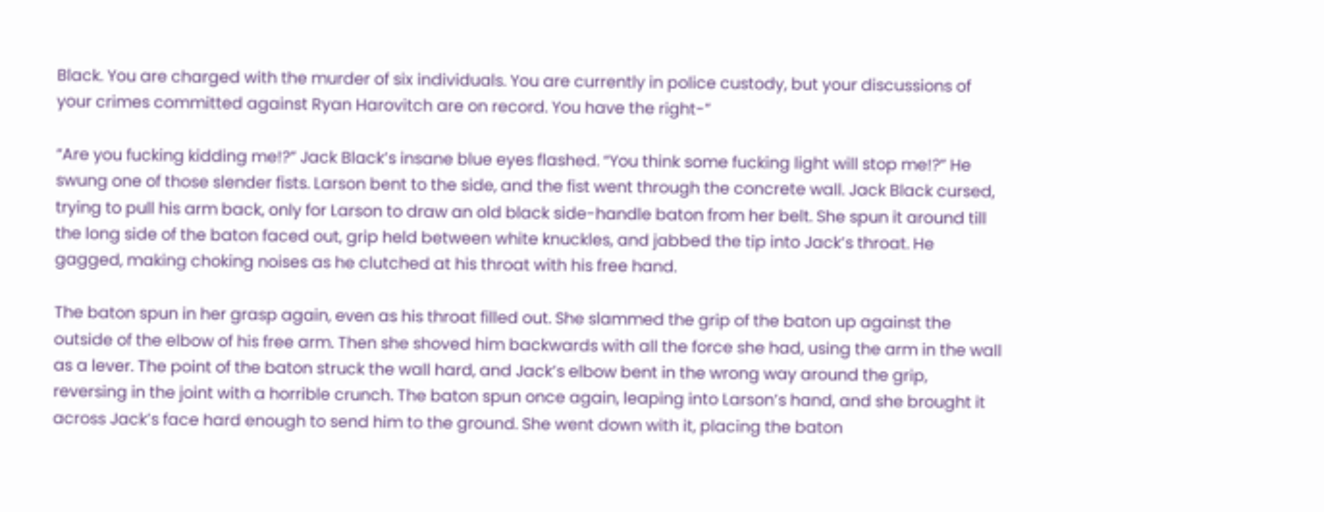Black. You are charged with the murder of six individuals. You are currently in police custody, but your discussions of your crimes committed against Ryan Harovitch are on record. You have the right-”

“Are you fucking kidding me!?” Jack Black’s insane blue eyes flashed. “You think some fucking light will stop me!?” He swung one of those slender fists. Larson bent to the side, and the fist went through the concrete wall. Jack Black cursed, trying to pull his arm back, only for Larson to draw an old black side-handle baton from her belt. She spun it around till the long side of the baton faced out, grip held between white knuckles, and jabbed the tip into Jack’s throat. He gagged, making choking noises as he clutched at his throat with his free hand.

The baton spun in her grasp again, even as his throat filled out. She slammed the grip of the baton up against the outside of the elbow of his free arm. Then she shoved him backwards with all the force she had, using the arm in the wall as a lever. The point of the baton struck the wall hard, and Jack’s elbow bent in the wrong way around the grip, reversing in the joint with a horrible crunch. The baton spun once again, leaping into Larson’s hand, and she brought it across Jack’s face hard enough to send him to the ground. She went down with it, placing the baton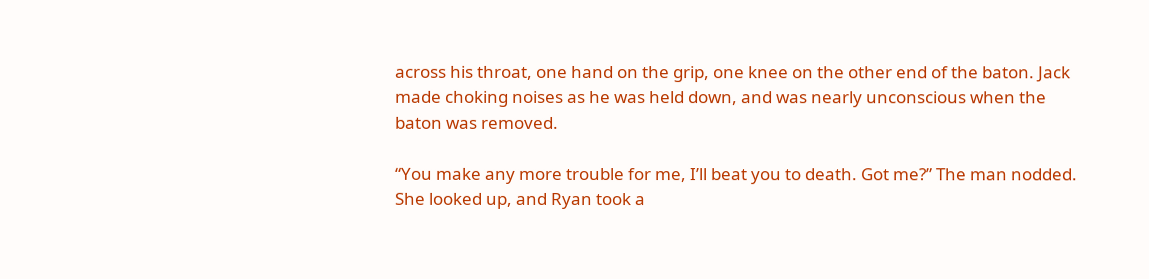across his throat, one hand on the grip, one knee on the other end of the baton. Jack made choking noises as he was held down, and was nearly unconscious when the baton was removed.

“You make any more trouble for me, I’ll beat you to death. Got me?” The man nodded. She looked up, and Ryan took a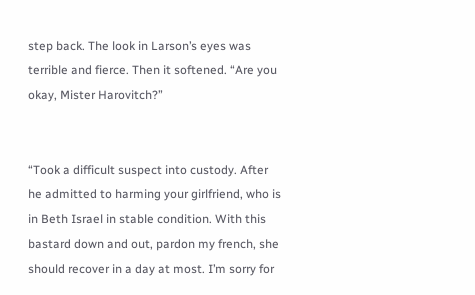step back. The look in Larson’s eyes was terrible and fierce. Then it softened. “Are you okay, Mister Harovitch?”


“Took a difficult suspect into custody. After he admitted to harming your girlfriend, who is in Beth Israel in stable condition. With this bastard down and out, pardon my french, she should recover in a day at most. I’m sorry for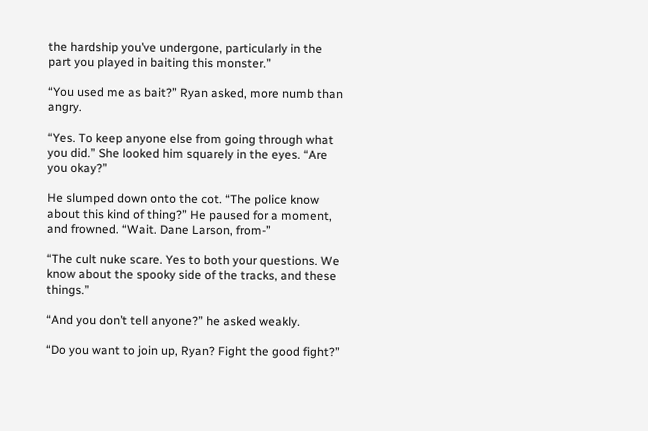the hardship you’ve undergone, particularly in the part you played in baiting this monster.”

“You used me as bait?” Ryan asked, more numb than angry.

“Yes. To keep anyone else from going through what you did.” She looked him squarely in the eyes. “Are you okay?”

He slumped down onto the cot. “The police know about this kind of thing?” He paused for a moment, and frowned. “Wait. Dane Larson, from-”

“The cult nuke scare. Yes to both your questions. We know about the spooky side of the tracks, and these things.”

“And you don’t tell anyone?” he asked weakly.

“Do you want to join up, Ryan? Fight the good fight?”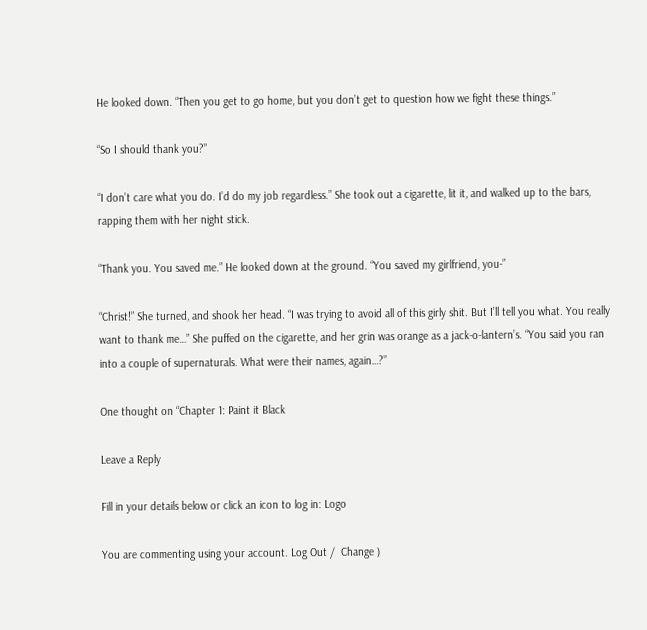He looked down. “Then you get to go home, but you don’t get to question how we fight these things.”

“So I should thank you?”

“I don’t care what you do. I’d do my job regardless.” She took out a cigarette, lit it, and walked up to the bars, rapping them with her night stick.

“Thank you. You saved me.” He looked down at the ground. “You saved my girlfriend, you-”

“Christ!” She turned, and shook her head. “I was trying to avoid all of this girly shit. But I’ll tell you what. You really want to thank me…” She puffed on the cigarette, and her grin was orange as a jack-o-lantern’s. “You said you ran into a couple of supernaturals. What were their names, again…?”

One thought on “Chapter 1: Paint it Black

Leave a Reply

Fill in your details below or click an icon to log in: Logo

You are commenting using your account. Log Out /  Change )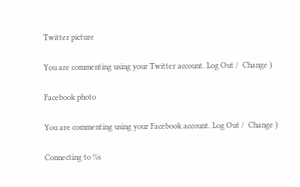Twitter picture

You are commenting using your Twitter account. Log Out /  Change )

Facebook photo

You are commenting using your Facebook account. Log Out /  Change )

Connecting to %s